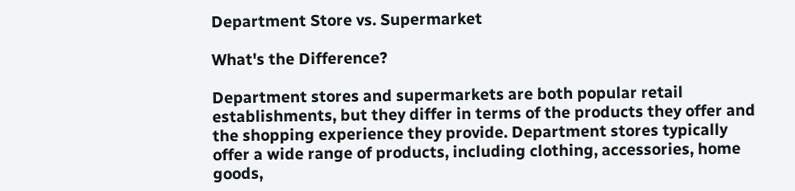Department Store vs. Supermarket

What's the Difference?

Department stores and supermarkets are both popular retail establishments, but they differ in terms of the products they offer and the shopping experience they provide. Department stores typically offer a wide range of products, including clothing, accessories, home goods,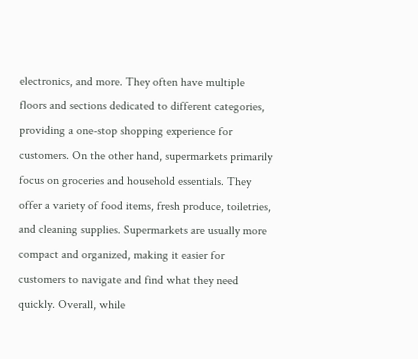electronics, and more. They often have multiple floors and sections dedicated to different categories, providing a one-stop shopping experience for customers. On the other hand, supermarkets primarily focus on groceries and household essentials. They offer a variety of food items, fresh produce, toiletries, and cleaning supplies. Supermarkets are usually more compact and organized, making it easier for customers to navigate and find what they need quickly. Overall, while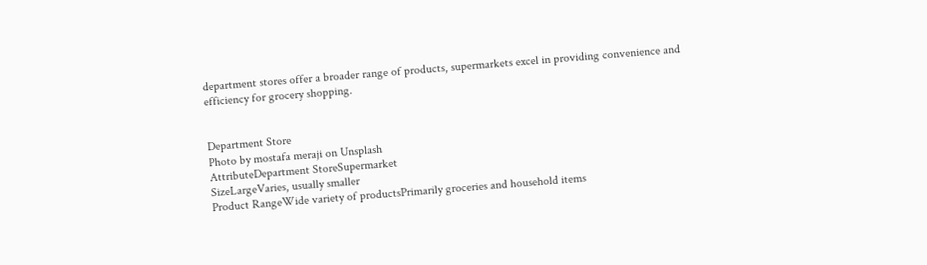department stores offer a broader range of products, supermarkets excel in providing convenience and efficiency for grocery shopping.


Department Store
Photo by mostafa meraji on Unsplash
AttributeDepartment StoreSupermarket
SizeLargeVaries, usually smaller
Product RangeWide variety of productsPrimarily groceries and household items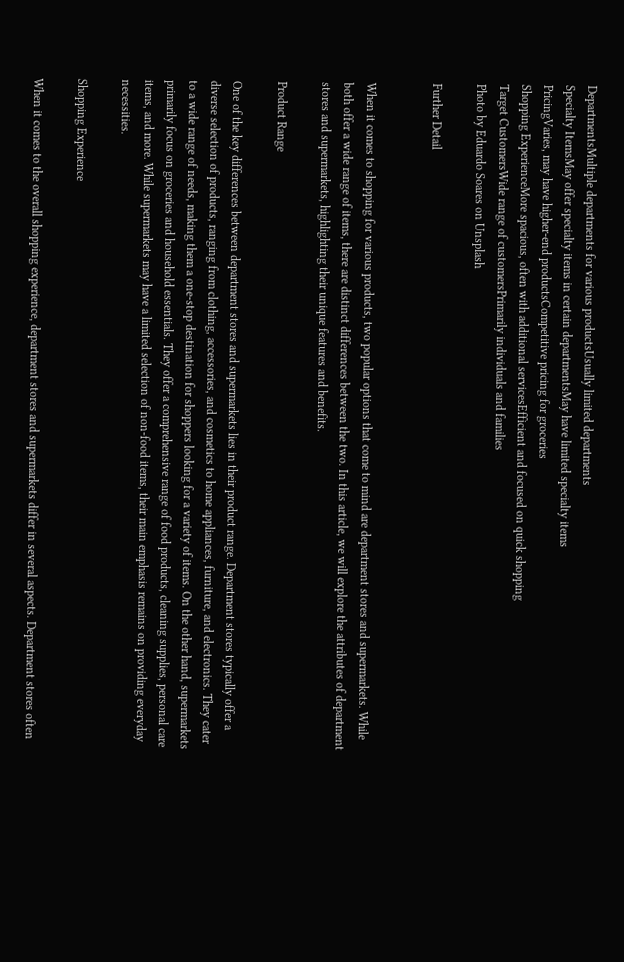DepartmentsMultiple departments for various productsUsually limited departments
Specialty ItemsMay offer specialty items in certain departmentsMay have limited specialty items
PricingVaries, may have higher-end productsCompetitive pricing for groceries
Shopping ExperienceMore spacious, often with additional servicesEfficient and focused on quick shopping
Target CustomersWide range of customersPrimarily individuals and families
Photo by Eduardo Soares on Unsplash

Further Detail


When it comes to shopping for various products, two popular options that come to mind are department stores and supermarkets. While both offer a wide range of items, there are distinct differences between the two. In this article, we will explore the attributes of department stores and supermarkets, highlighting their unique features and benefits.

Product Range

One of the key differences between department stores and supermarkets lies in their product range. Department stores typically offer a diverse selection of products, ranging from clothing, accessories, and cosmetics to home appliances, furniture, and electronics. They cater to a wide range of needs, making them a one-stop destination for shoppers looking for a variety of items. On the other hand, supermarkets primarily focus on groceries and household essentials. They offer a comprehensive range of food products, cleaning supplies, personal care items, and more. While supermarkets may have a limited selection of non-food items, their main emphasis remains on providing everyday necessities.

Shopping Experience

When it comes to the overall shopping experience, department stores and supermarkets differ in several aspects. Department stores often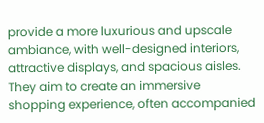provide a more luxurious and upscale ambiance, with well-designed interiors, attractive displays, and spacious aisles. They aim to create an immersive shopping experience, often accompanied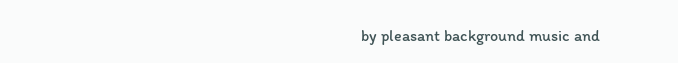by pleasant background music and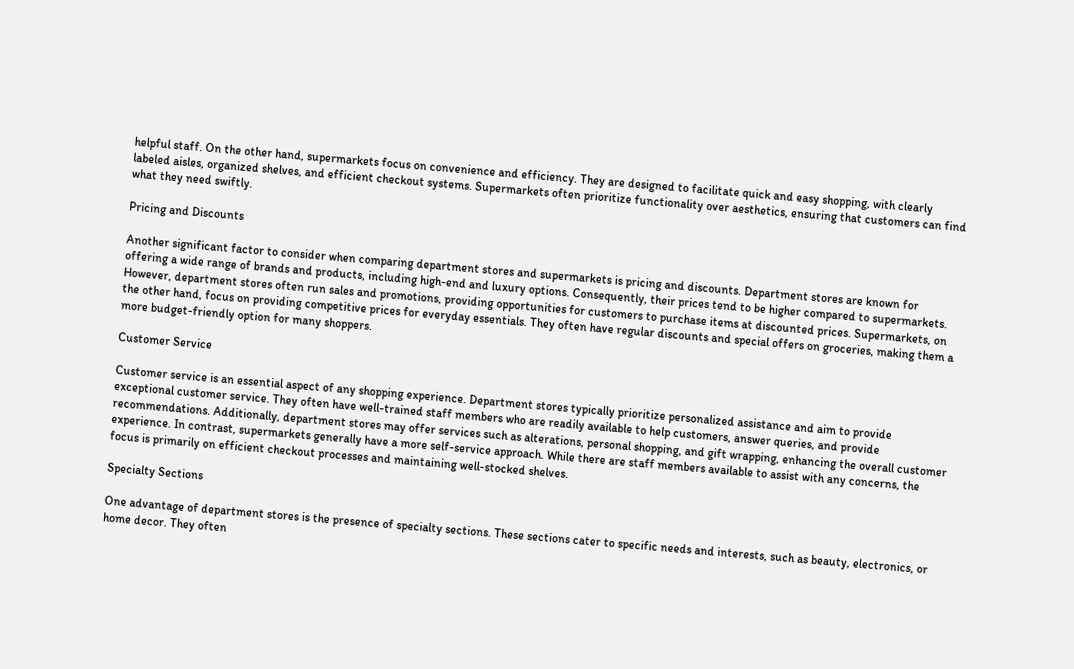helpful staff. On the other hand, supermarkets focus on convenience and efficiency. They are designed to facilitate quick and easy shopping, with clearly labeled aisles, organized shelves, and efficient checkout systems. Supermarkets often prioritize functionality over aesthetics, ensuring that customers can find what they need swiftly.

Pricing and Discounts

Another significant factor to consider when comparing department stores and supermarkets is pricing and discounts. Department stores are known for offering a wide range of brands and products, including high-end and luxury options. Consequently, their prices tend to be higher compared to supermarkets. However, department stores often run sales and promotions, providing opportunities for customers to purchase items at discounted prices. Supermarkets, on the other hand, focus on providing competitive prices for everyday essentials. They often have regular discounts and special offers on groceries, making them a more budget-friendly option for many shoppers.

Customer Service

Customer service is an essential aspect of any shopping experience. Department stores typically prioritize personalized assistance and aim to provide exceptional customer service. They often have well-trained staff members who are readily available to help customers, answer queries, and provide recommendations. Additionally, department stores may offer services such as alterations, personal shopping, and gift wrapping, enhancing the overall customer experience. In contrast, supermarkets generally have a more self-service approach. While there are staff members available to assist with any concerns, the focus is primarily on efficient checkout processes and maintaining well-stocked shelves.

Specialty Sections

One advantage of department stores is the presence of specialty sections. These sections cater to specific needs and interests, such as beauty, electronics, or home decor. They often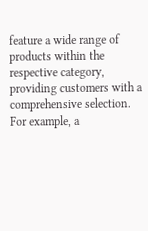feature a wide range of products within the respective category, providing customers with a comprehensive selection. For example, a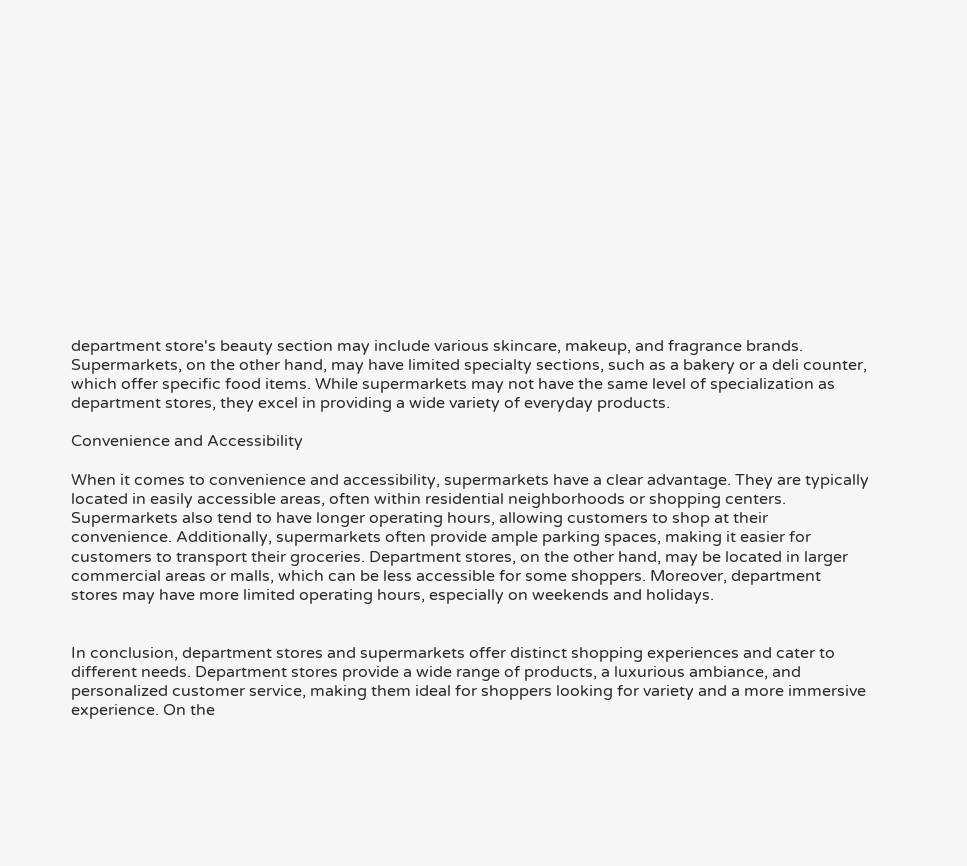department store's beauty section may include various skincare, makeup, and fragrance brands. Supermarkets, on the other hand, may have limited specialty sections, such as a bakery or a deli counter, which offer specific food items. While supermarkets may not have the same level of specialization as department stores, they excel in providing a wide variety of everyday products.

Convenience and Accessibility

When it comes to convenience and accessibility, supermarkets have a clear advantage. They are typically located in easily accessible areas, often within residential neighborhoods or shopping centers. Supermarkets also tend to have longer operating hours, allowing customers to shop at their convenience. Additionally, supermarkets often provide ample parking spaces, making it easier for customers to transport their groceries. Department stores, on the other hand, may be located in larger commercial areas or malls, which can be less accessible for some shoppers. Moreover, department stores may have more limited operating hours, especially on weekends and holidays.


In conclusion, department stores and supermarkets offer distinct shopping experiences and cater to different needs. Department stores provide a wide range of products, a luxurious ambiance, and personalized customer service, making them ideal for shoppers looking for variety and a more immersive experience. On the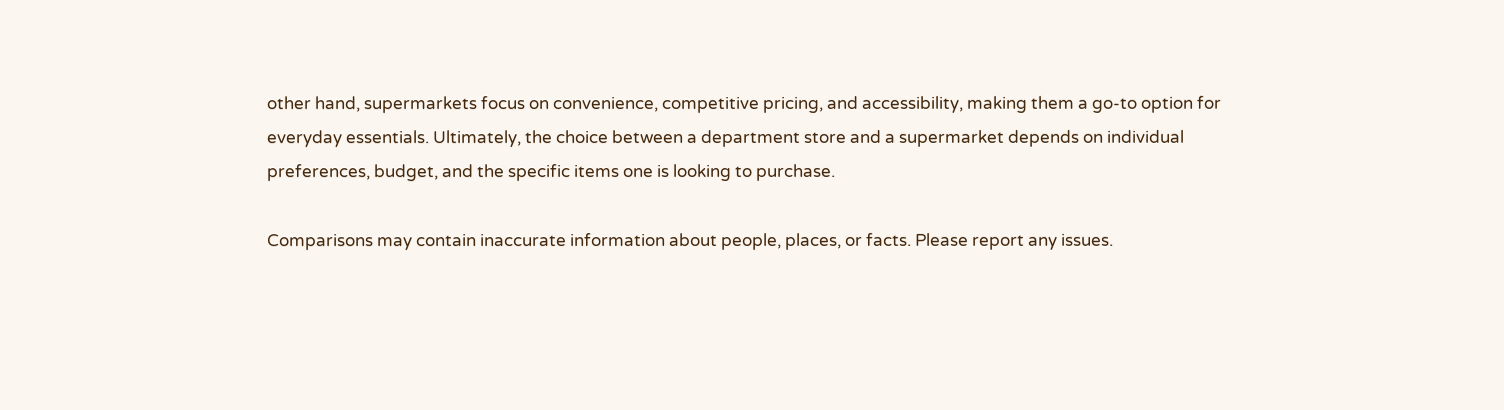other hand, supermarkets focus on convenience, competitive pricing, and accessibility, making them a go-to option for everyday essentials. Ultimately, the choice between a department store and a supermarket depends on individual preferences, budget, and the specific items one is looking to purchase.

Comparisons may contain inaccurate information about people, places, or facts. Please report any issues.